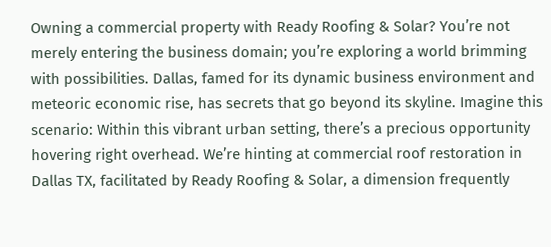Owning a commercial property with Ready Roofing & Solar? You’re not merely entering the business domain; you’re exploring a world brimming with possibilities. Dallas, famed for its dynamic business environment and meteoric economic rise, has secrets that go beyond its skyline. Imagine this scenario: Within this vibrant urban setting, there’s a precious opportunity hovering right overhead. We’re hinting at commercial roof restoration in Dallas TX, facilitated by Ready Roofing & Solar, a dimension frequently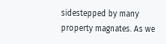sidestepped by many property magnates. As we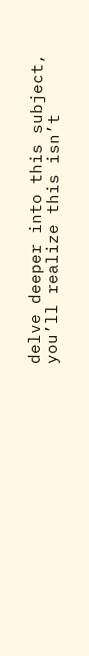delve deeper into this subject, you’ll realize this isn’t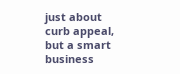just about curb appeal, but a smart business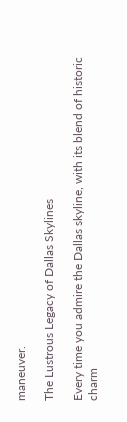maneuver.

The Lustrous Legacy of Dallas Skylines

Every time you admire the Dallas skyline, with its blend of historic charm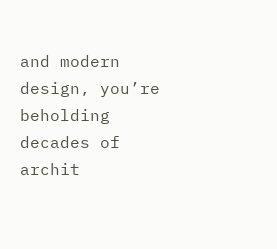and modern design, you’re beholding decades of archit